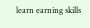learn earning skills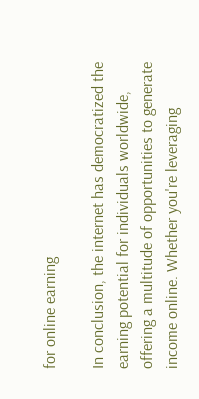for online earning

In conclusion, the internet has democratized the earning potential for individuals worldwide, offering a multitude of opportunities to generate income online. Whether you're leveraging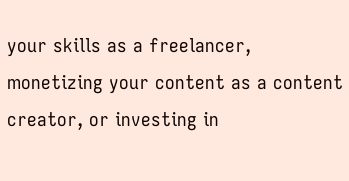your skills as a freelancer, monetizing your content as a content creator, or investing in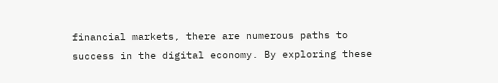financial markets, there are numerous paths to success in the digital economy. By exploring these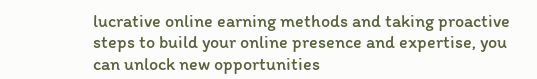lucrative online earning methods and taking proactive steps to build your online presence and expertise, you can unlock new opportunities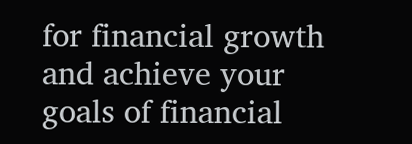for financial growth and achieve your goals of financial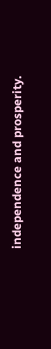independence and prosperity.